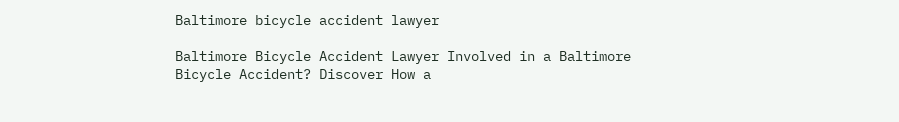Baltimore bicycle accident lawyer

Baltimore Bicycle Accident Lawyer Involved in a Baltimore Bicycle Accident? Discover How a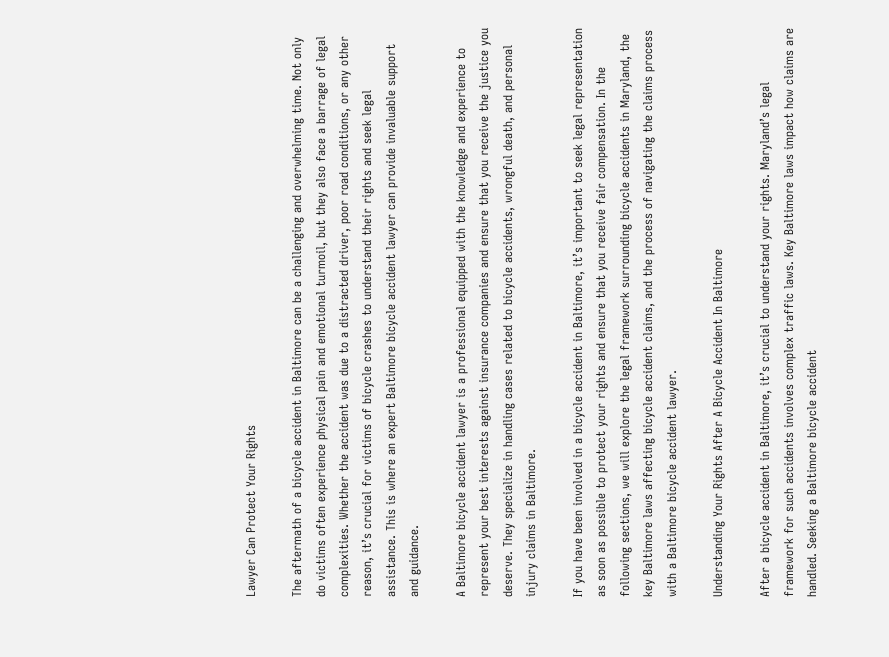Lawyer Can Protect Your Rights

The aftermath of a bicycle accident in Baltimore can be a challenging and overwhelming time. Not only do victims often experience physical pain and emotional turmoil, but they also face a barrage of legal complexities. Whether the accident was due to a distracted driver, poor road conditions, or any other reason, it’s crucial for victims of bicycle crashes to understand their rights and seek legal assistance. This is where an expert Baltimore bicycle accident lawyer can provide invaluable support and guidance.

A Baltimore bicycle accident lawyer is a professional equipped with the knowledge and experience to represent your best interests against insurance companies and ensure that you receive the justice you deserve. They specialize in handling cases related to bicycle accidents, wrongful death, and personal injury claims in Baltimore.

If you have been involved in a bicycle accident in Baltimore, it’s important to seek legal representation as soon as possible to protect your rights and ensure that you receive fair compensation. In the following sections, we will explore the legal framework surrounding bicycle accidents in Maryland, the key Baltimore laws affecting bicycle accident claims, and the process of navigating the claims process with a Baltimore bicycle accident lawyer.

Understanding Your Rights After A Bicycle Accident In Baltimore

After a bicycle accident in Baltimore, it’s crucial to understand your rights. Maryland’s legal framework for such accidents involves complex traffic laws. Key Baltimore laws impact how claims are handled. Seeking a Baltimore bicycle accident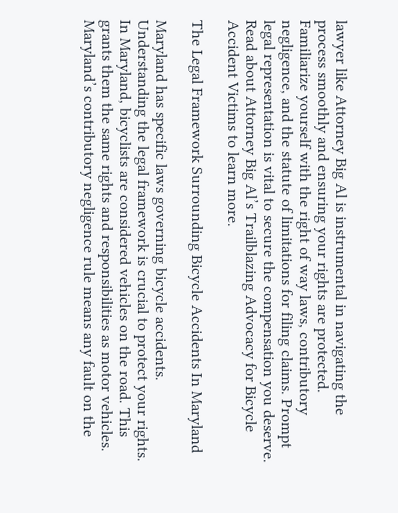lawyer like Attorney Big Al is instrumental in navigating the process smoothly and ensuring your rights are protected. Familiarize yourself with the right of way laws, contributory negligence, and the statute of limitations for filing claims. Prompt legal representation is vital to secure the compensation you deserve. Read about Attorney Big Al’s Trailblazing Advocacy for Bicycle Accident Victims to learn more.

The Legal Framework Surrounding Bicycle Accidents In Maryland

Maryland has specific laws governing bicycle accidents. Understanding the legal framework is crucial to protect your rights. In Maryland, bicyclists are considered vehicles on the road. This grants them the same rights and responsibilities as motor vehicles. Maryland’s contributory negligence rule means any fault on the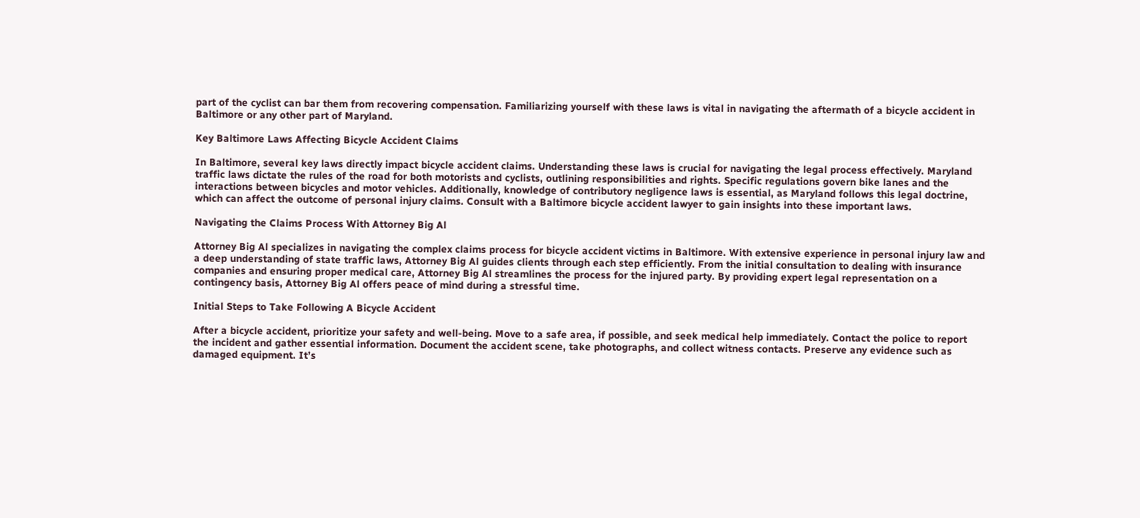part of the cyclist can bar them from recovering compensation. Familiarizing yourself with these laws is vital in navigating the aftermath of a bicycle accident in Baltimore or any other part of Maryland.

Key Baltimore Laws Affecting Bicycle Accident Claims

In Baltimore, several key laws directly impact bicycle accident claims. Understanding these laws is crucial for navigating the legal process effectively. Maryland traffic laws dictate the rules of the road for both motorists and cyclists, outlining responsibilities and rights. Specific regulations govern bike lanes and the interactions between bicycles and motor vehicles. Additionally, knowledge of contributory negligence laws is essential, as Maryland follows this legal doctrine, which can affect the outcome of personal injury claims. Consult with a Baltimore bicycle accident lawyer to gain insights into these important laws.

Navigating the Claims Process With Attorney Big Al

Attorney Big Al specializes in navigating the complex claims process for bicycle accident victims in Baltimore. With extensive experience in personal injury law and a deep understanding of state traffic laws, Attorney Big Al guides clients through each step efficiently. From the initial consultation to dealing with insurance companies and ensuring proper medical care, Attorney Big Al streamlines the process for the injured party. By providing expert legal representation on a contingency basis, Attorney Big Al offers peace of mind during a stressful time.

Initial Steps to Take Following A Bicycle Accident

After a bicycle accident, prioritize your safety and well-being. Move to a safe area, if possible, and seek medical help immediately. Contact the police to report the incident and gather essential information. Document the accident scene, take photographs, and collect witness contacts. Preserve any evidence such as damaged equipment. It’s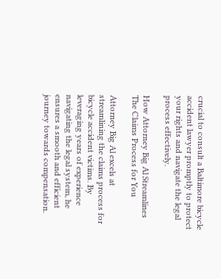crucial to consult a Baltimore bicycle accident lawyer promptly to protect your rights and navigate the legal process effectively.

How Attorney Big Al Streamlines The Claims Process for You

Attorney Big Al excels at streamlining the claims process for bicycle accident victims. By leveraging years of experience navigating the legal system, he ensures a smooth and efficient journey towards compensation.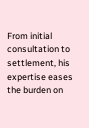From initial consultation to settlement, his expertise eases the burden on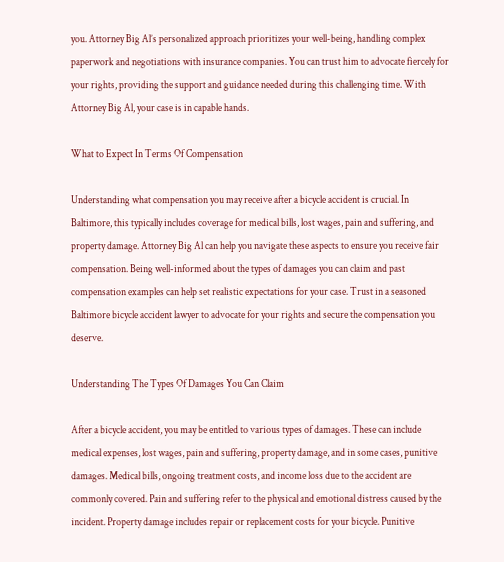you. Attorney Big Al’s personalized approach prioritizes your well-being, handling complex paperwork and negotiations with insurance companies. You can trust him to advocate fiercely for your rights, providing the support and guidance needed during this challenging time. With Attorney Big Al, your case is in capable hands.

What to Expect In Terms Of Compensation

Understanding what compensation you may receive after a bicycle accident is crucial. In Baltimore, this typically includes coverage for medical bills, lost wages, pain and suffering, and property damage. Attorney Big Al can help you navigate these aspects to ensure you receive fair compensation. Being well-informed about the types of damages you can claim and past compensation examples can help set realistic expectations for your case. Trust in a seasoned Baltimore bicycle accident lawyer to advocate for your rights and secure the compensation you deserve.

Understanding The Types Of Damages You Can Claim

After a bicycle accident, you may be entitled to various types of damages. These can include medical expenses, lost wages, pain and suffering, property damage, and in some cases, punitive damages. Medical bills, ongoing treatment costs, and income loss due to the accident are commonly covered. Pain and suffering refer to the physical and emotional distress caused by the incident. Property damage includes repair or replacement costs for your bicycle. Punitive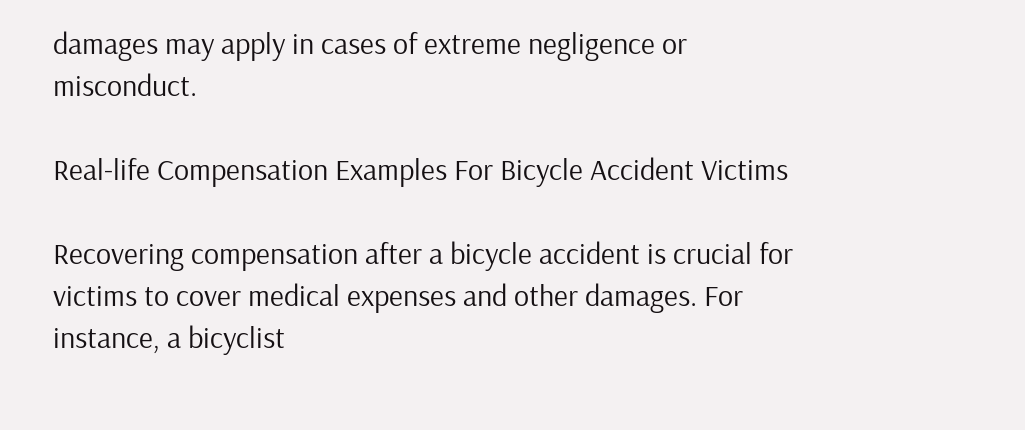damages may apply in cases of extreme negligence or misconduct.

Real-life Compensation Examples For Bicycle Accident Victims

Recovering compensation after a bicycle accident is crucial for victims to cover medical expenses and other damages. For instance, a bicyclist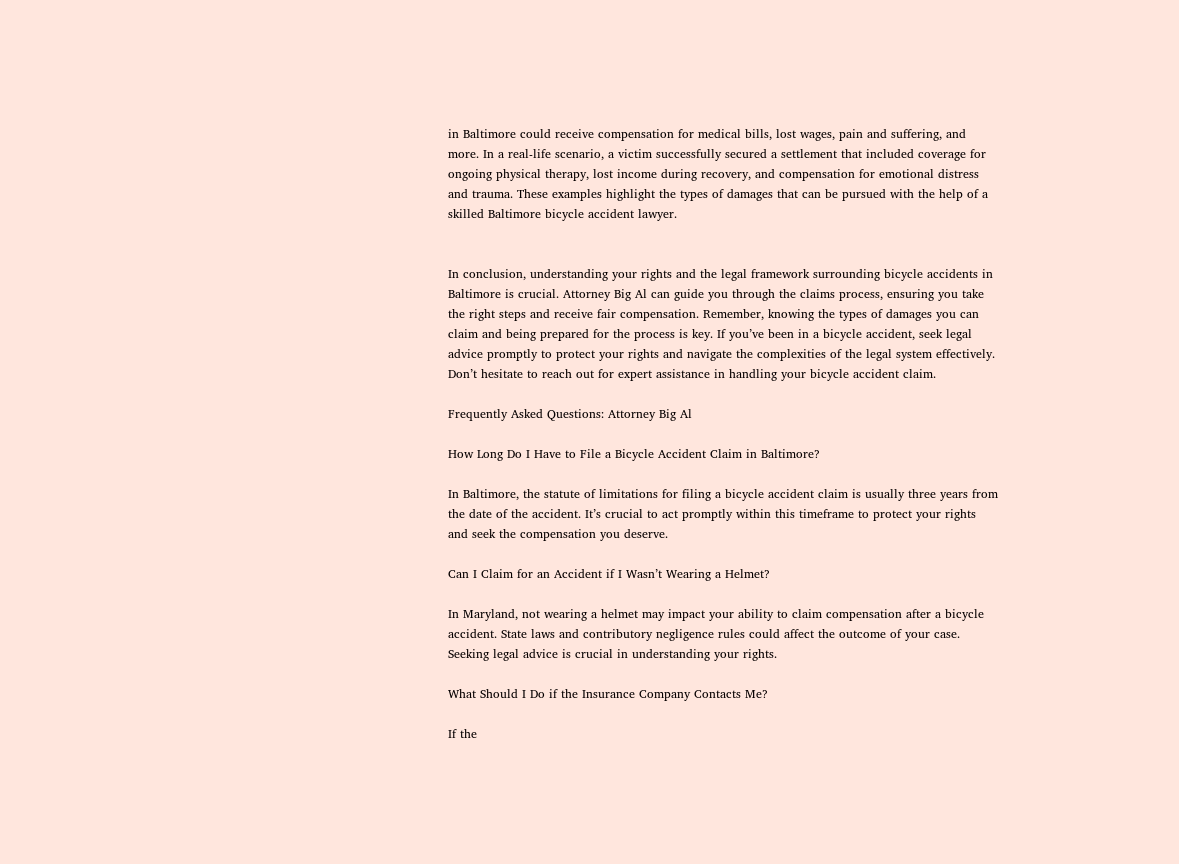in Baltimore could receive compensation for medical bills, lost wages, pain and suffering, and more. In a real-life scenario, a victim successfully secured a settlement that included coverage for ongoing physical therapy, lost income during recovery, and compensation for emotional distress and trauma. These examples highlight the types of damages that can be pursued with the help of a skilled Baltimore bicycle accident lawyer.


In conclusion, understanding your rights and the legal framework surrounding bicycle accidents in Baltimore is crucial. Attorney Big Al can guide you through the claims process, ensuring you take the right steps and receive fair compensation. Remember, knowing the types of damages you can claim and being prepared for the process is key. If you’ve been in a bicycle accident, seek legal advice promptly to protect your rights and navigate the complexities of the legal system effectively. Don’t hesitate to reach out for expert assistance in handling your bicycle accident claim.

Frequently Asked Questions: Attorney Big Al

How Long Do I Have to File a Bicycle Accident Claim in Baltimore?

In Baltimore, the statute of limitations for filing a bicycle accident claim is usually three years from the date of the accident. It’s crucial to act promptly within this timeframe to protect your rights and seek the compensation you deserve.

Can I Claim for an Accident if I Wasn’t Wearing a Helmet?

In Maryland, not wearing a helmet may impact your ability to claim compensation after a bicycle accident. State laws and contributory negligence rules could affect the outcome of your case. Seeking legal advice is crucial in understanding your rights.

What Should I Do if the Insurance Company Contacts Me?

If the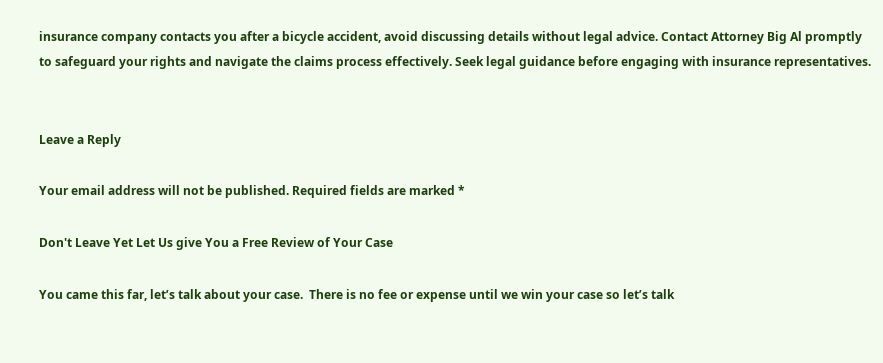insurance company contacts you after a bicycle accident, avoid discussing details without legal advice. Contact Attorney Big Al promptly to safeguard your rights and navigate the claims process effectively. Seek legal guidance before engaging with insurance representatives.


Leave a Reply

Your email address will not be published. Required fields are marked *

Don't Leave Yet Let Us give You a Free Review of Your Case

You came this far, let’s talk about your case.  There is no fee or expense until we win your case so let’s talk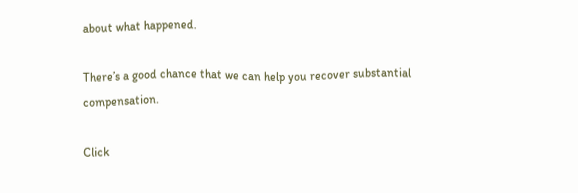about what happened.

There’s a good chance that we can help you recover substantial compensation.

Click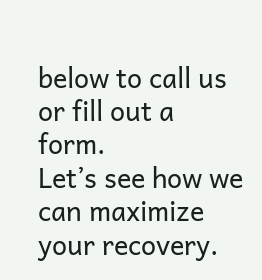below to call us or fill out a form.
Let’s see how we can maximize your recovery.